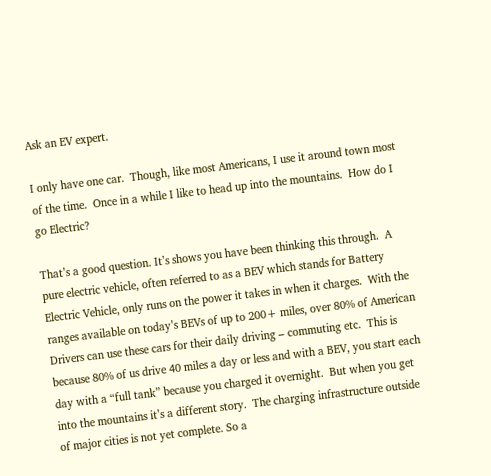Ask an EV expert.

I only have one car.  Though, like most Americans, I use it around town most of the time.  Once in a while I like to head up into the mountains.  How do I go Electric?

That’s a good question. It’s shows you have been thinking this through.  A pure electric vehicle, often referred to as a BEV which stands for Battery Electric Vehicle, only runs on the power it takes in when it charges.  With the ranges available on today’s BEVs of up to 200+ miles, over 80% of American Drivers can use these cars for their daily driving – commuting etc.  This is because 80% of us drive 40 miles a day or less and with a BEV, you start each day with a “full tank” because you charged it overnight.  But when you get into the mountains it’s a different story.  The charging infrastructure outside of major cities is not yet complete. So a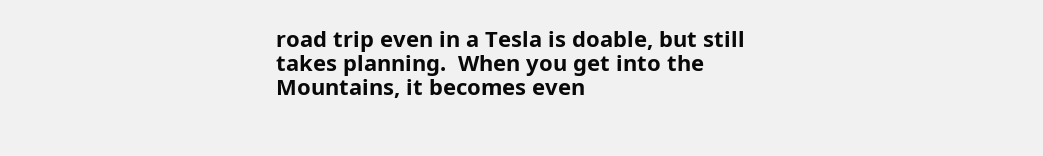road trip even in a Tesla is doable, but still takes planning.  When you get into the Mountains, it becomes even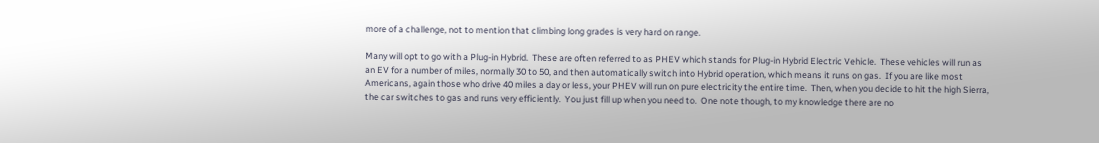more of a challenge, not to mention that climbing long grades is very hard on range.

Many will opt to go with a Plug-in Hybrid.  These are often referred to as PHEV which stands for Plug-in Hybrid Electric Vehicle.  These vehicles will run as an EV for a number of miles, normally 30 to 50, and then automatically switch into Hybrid operation, which means it runs on gas.  If you are like most Americans, again those who drive 40 miles a day or less, your PHEV will run on pure electricity the entire time.  Then, when you decide to hit the high Sierra, the car switches to gas and runs very efficiently.  You just fill up when you need to.  One note though, to my knowledge there are no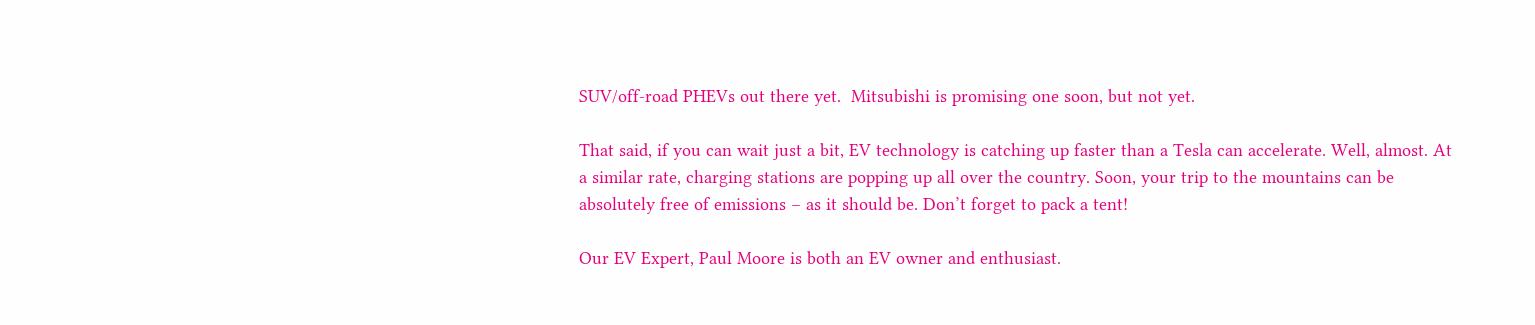SUV/off-road PHEVs out there yet.  Mitsubishi is promising one soon, but not yet.

That said, if you can wait just a bit, EV technology is catching up faster than a Tesla can accelerate. Well, almost. At a similar rate, charging stations are popping up all over the country. Soon, your trip to the mountains can be absolutely free of emissions – as it should be. Don’t forget to pack a tent!

Our EV Expert, Paul Moore is both an EV owner and enthusiast.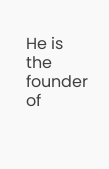He is the founder of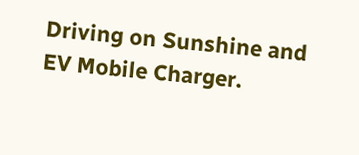Driving on Sunshine and EV Mobile Charger.